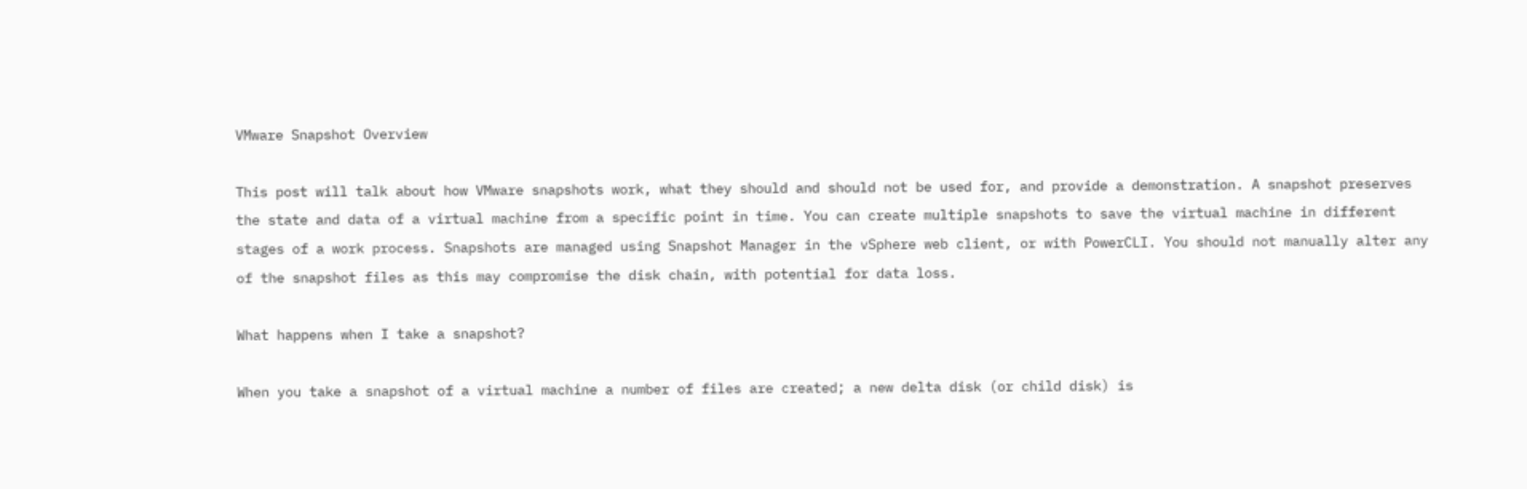VMware Snapshot Overview

This post will talk about how VMware snapshots work, what they should and should not be used for, and provide a demonstration. A snapshot preserves the state and data of a virtual machine from a specific point in time. You can create multiple snapshots to save the virtual machine in different stages of a work process. Snapshots are managed using Snapshot Manager in the vSphere web client, or with PowerCLI. You should not manually alter any of the snapshot files as this may compromise the disk chain, with potential for data loss.

What happens when I take a snapshot?

When you take a snapshot of a virtual machine a number of files are created; a new delta disk (or child disk) is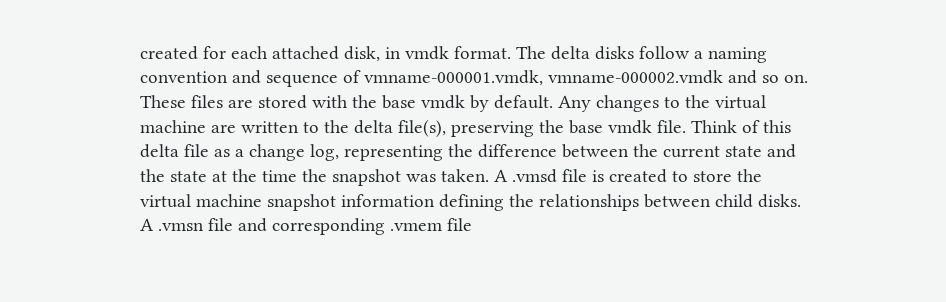created for each attached disk, in vmdk format. The delta disks follow a naming convention and sequence of vmname-000001.vmdk, vmname-000002.vmdk and so on. These files are stored with the base vmdk by default. Any changes to the virtual machine are written to the delta file(s), preserving the base vmdk file. Think of this delta file as a change log, representing the difference between the current state and the state at the time the snapshot was taken. A .vmsd file is created to store the virtual machine snapshot information defining the relationships between child disks. A .vmsn file and corresponding .vmem file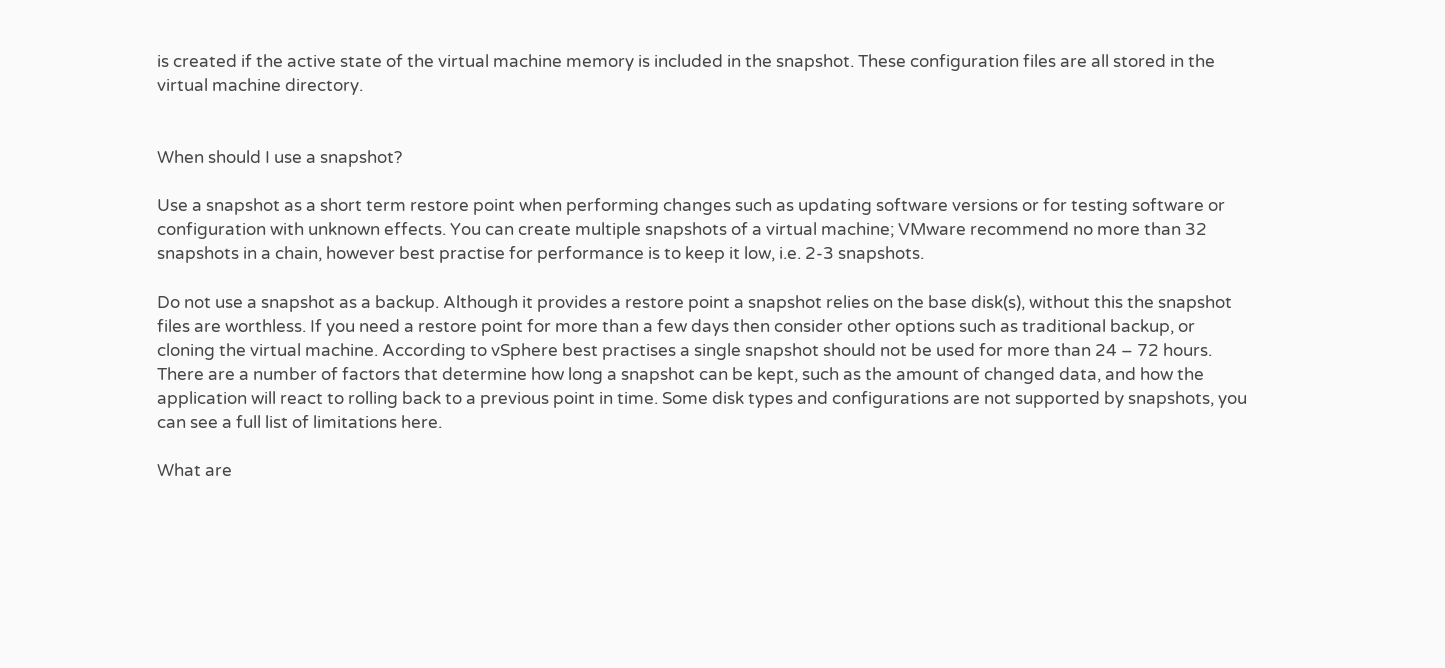is created if the active state of the virtual machine memory is included in the snapshot. These configuration files are all stored in the virtual machine directory.


When should I use a snapshot?

Use a snapshot as a short term restore point when performing changes such as updating software versions or for testing software or configuration with unknown effects. You can create multiple snapshots of a virtual machine; VMware recommend no more than 32 snapshots in a chain, however best practise for performance is to keep it low, i.e. 2-3 snapshots.

Do not use a snapshot as a backup. Although it provides a restore point a snapshot relies on the base disk(s), without this the snapshot files are worthless. If you need a restore point for more than a few days then consider other options such as traditional backup, or cloning the virtual machine. According to vSphere best practises a single snapshot should not be used for more than 24 – 72 hours. There are a number of factors that determine how long a snapshot can be kept, such as the amount of changed data, and how the application will react to rolling back to a previous point in time. Some disk types and configurations are not supported by snapshots, you can see a full list of limitations here.

What are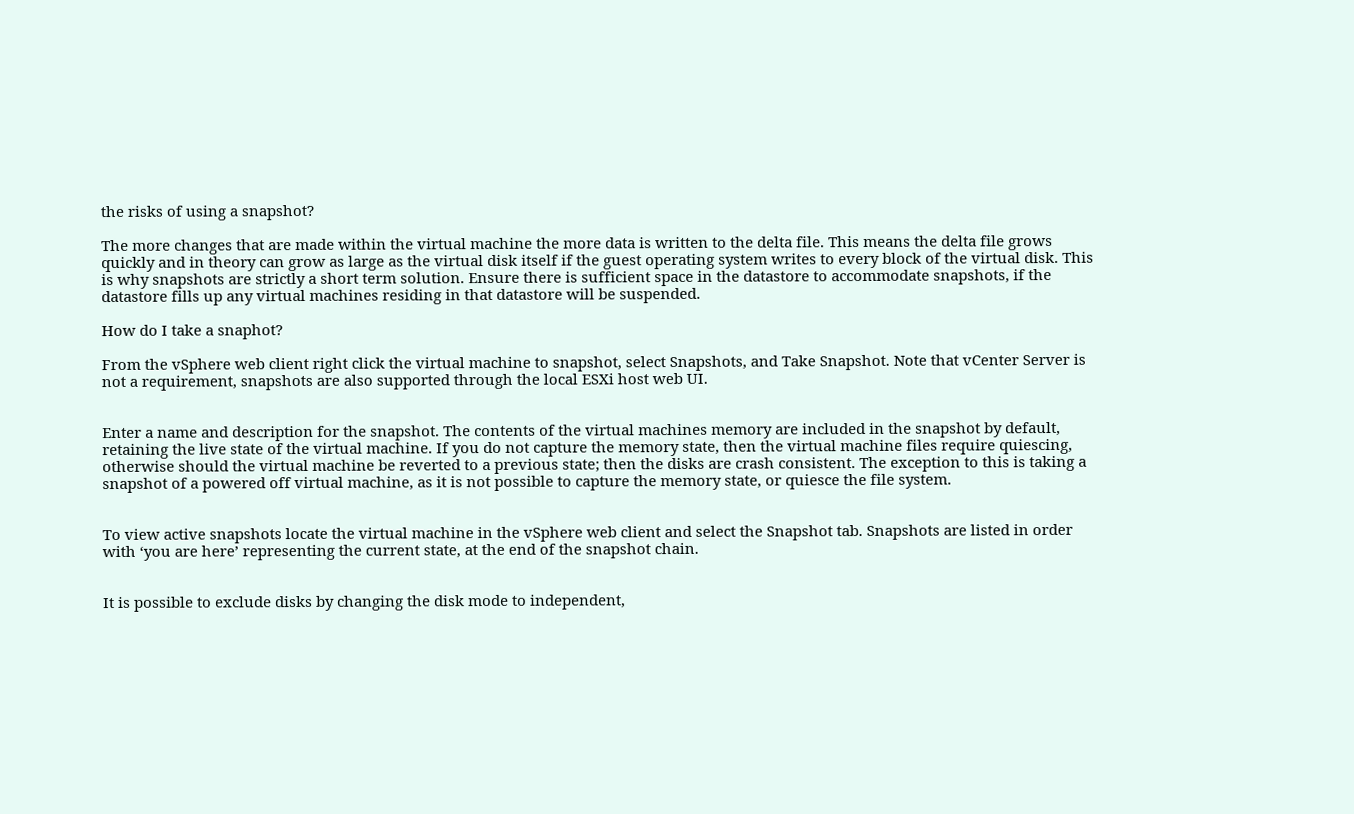the risks of using a snapshot?

The more changes that are made within the virtual machine the more data is written to the delta file. This means the delta file grows quickly and in theory can grow as large as the virtual disk itself if the guest operating system writes to every block of the virtual disk. This is why snapshots are strictly a short term solution. Ensure there is sufficient space in the datastore to accommodate snapshots, if the datastore fills up any virtual machines residing in that datastore will be suspended.

How do I take a snaphot?

From the vSphere web client right click the virtual machine to snapshot, select Snapshots, and Take Snapshot. Note that vCenter Server is not a requirement, snapshots are also supported through the local ESXi host web UI.


Enter a name and description for the snapshot. The contents of the virtual machines memory are included in the snapshot by default, retaining the live state of the virtual machine. If you do not capture the memory state, then the virtual machine files require quiescing, otherwise should the virtual machine be reverted to a previous state; then the disks are crash consistent. The exception to this is taking a snapshot of a powered off virtual machine, as it is not possible to capture the memory state, or quiesce the file system.


To view active snapshots locate the virtual machine in the vSphere web client and select the Snapshot tab. Snapshots are listed in order with ‘you are here’ representing the current state, at the end of the snapshot chain.


It is possible to exclude disks by changing the disk mode to independent,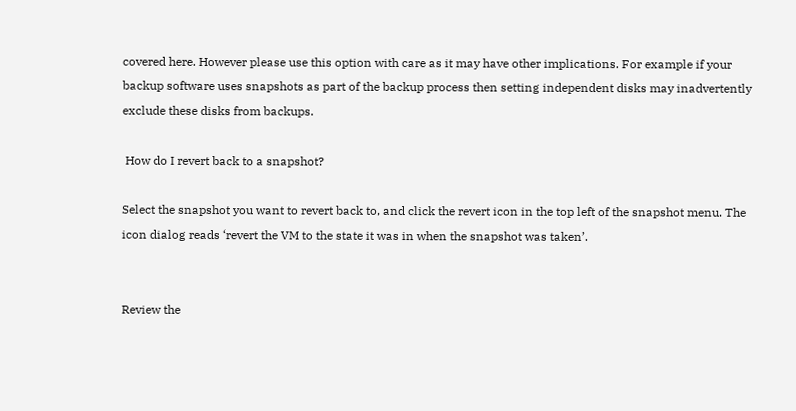covered here. However please use this option with care as it may have other implications. For example if your backup software uses snapshots as part of the backup process then setting independent disks may inadvertently exclude these disks from backups.

 How do I revert back to a snapshot?

Select the snapshot you want to revert back to, and click the revert icon in the top left of the snapshot menu. The icon dialog reads ‘revert the VM to the state it was in when the snapshot was taken’.


Review the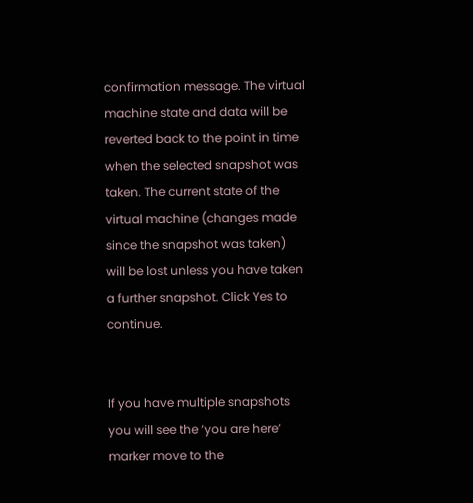confirmation message. The virtual machine state and data will be reverted back to the point in time when the selected snapshot was taken. The current state of the virtual machine (changes made since the snapshot was taken) will be lost unless you have taken a further snapshot. Click Yes to continue.


If you have multiple snapshots you will see the ‘you are here’ marker move to the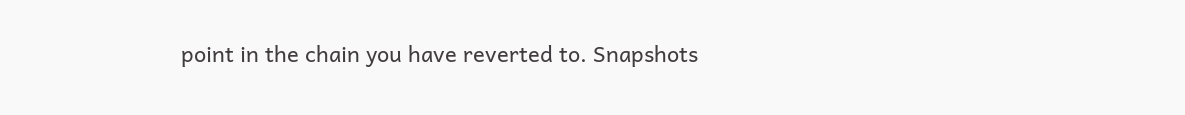point in the chain you have reverted to. Snapshots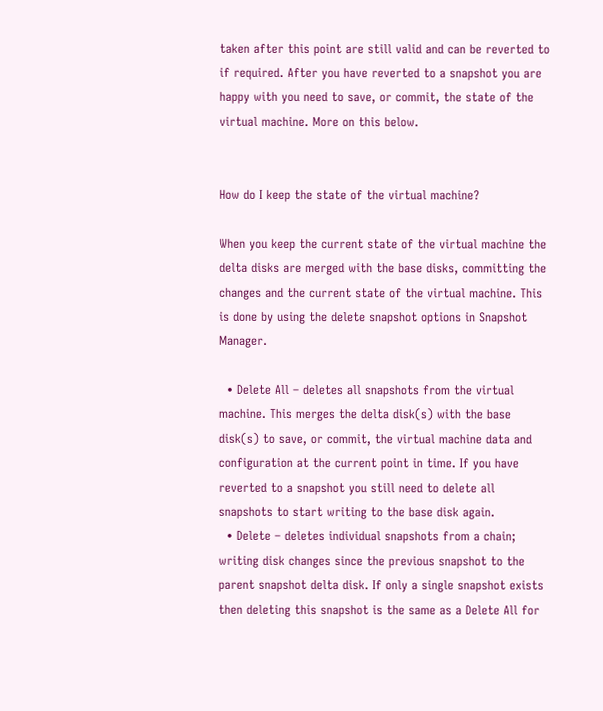taken after this point are still valid and can be reverted to if required. After you have reverted to a snapshot you are happy with you need to save, or commit, the state of the virtual machine. More on this below.


How do I keep the state of the virtual machine?

When you keep the current state of the virtual machine the delta disks are merged with the base disks, committing the changes and the current state of the virtual machine. This is done by using the delete snapshot options in Snapshot Manager.

  • Delete All – deletes all snapshots from the virtual machine. This merges the delta disk(s) with the base disk(s) to save, or commit, the virtual machine data and configuration at the current point in time. If you have reverted to a snapshot you still need to delete all snapshots to start writing to the base disk again.
  • Delete – deletes individual snapshots from a chain; writing disk changes since the previous snapshot to the parent snapshot delta disk. If only a single snapshot exists then deleting this snapshot is the same as a Delete All for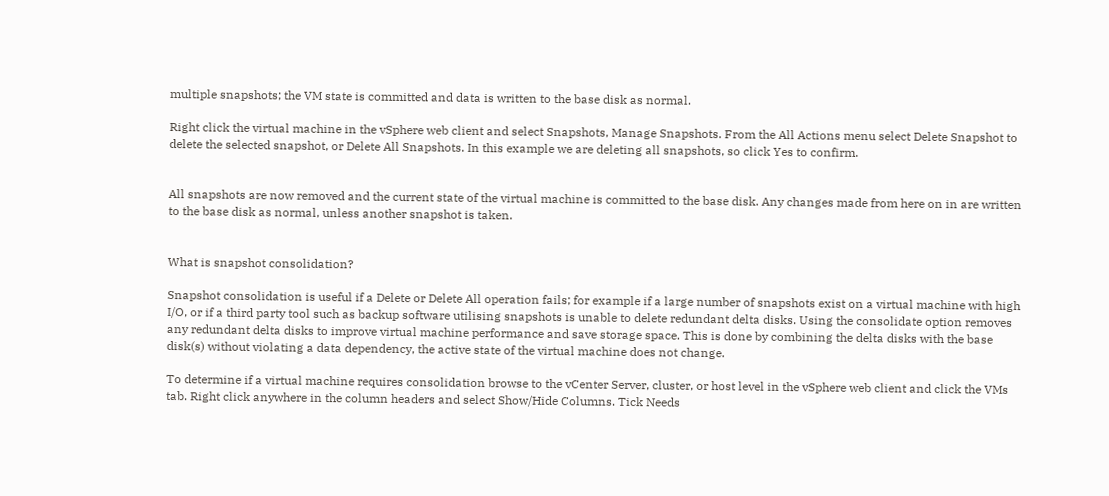multiple snapshots; the VM state is committed and data is written to the base disk as normal.

Right click the virtual machine in the vSphere web client and select Snapshots, Manage Snapshots. From the All Actions menu select Delete Snapshot to delete the selected snapshot, or Delete All Snapshots. In this example we are deleting all snapshots, so click Yes to confirm.


All snapshots are now removed and the current state of the virtual machine is committed to the base disk. Any changes made from here on in are written to the base disk as normal, unless another snapshot is taken.


What is snapshot consolidation?

Snapshot consolidation is useful if a Delete or Delete All operation fails; for example if a large number of snapshots exist on a virtual machine with high I/O, or if a third party tool such as backup software utilising snapshots is unable to delete redundant delta disks. Using the consolidate option removes any redundant delta disks to improve virtual machine performance and save storage space. This is done by combining the delta disks with the base disk(s) without violating a data dependency, the active state of the virtual machine does not change.

To determine if a virtual machine requires consolidation browse to the vCenter Server, cluster, or host level in the vSphere web client and click the VMs tab. Right click anywhere in the column headers and select Show/Hide Columns. Tick Needs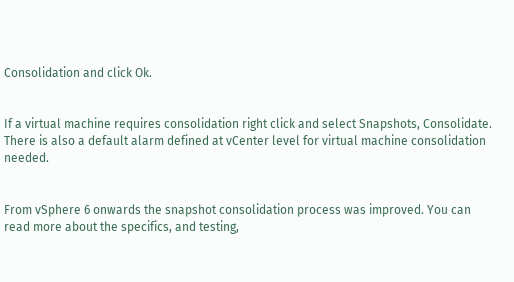Consolidation and click Ok.


If a virtual machine requires consolidation right click and select Snapshots, Consolidate. There is also a default alarm defined at vCenter level for virtual machine consolidation needed.


From vSphere 6 onwards the snapshot consolidation process was improved. You can read more about the specifics, and testing,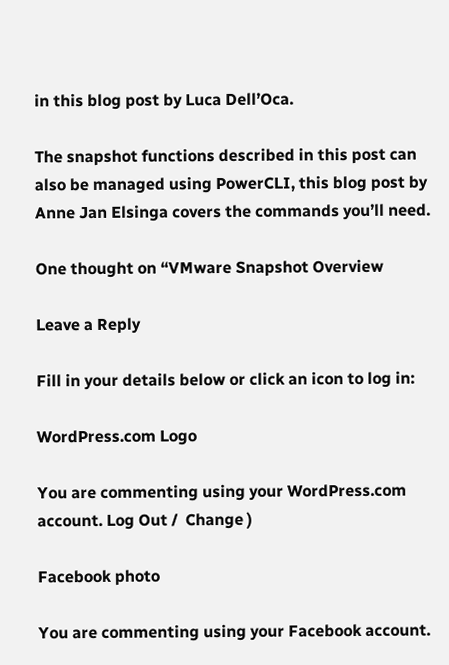in this blog post by Luca Dell’Oca.

The snapshot functions described in this post can also be managed using PowerCLI, this blog post by Anne Jan Elsinga covers the commands you’ll need.

One thought on “VMware Snapshot Overview

Leave a Reply

Fill in your details below or click an icon to log in:

WordPress.com Logo

You are commenting using your WordPress.com account. Log Out /  Change )

Facebook photo

You are commenting using your Facebook account.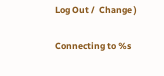Log Out /  Change )

Connecting to %s